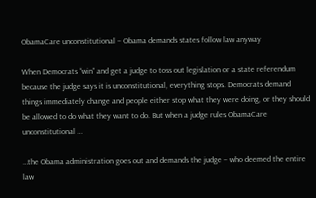ObamaCare unconstitutional – Obama demands states follow law anyway

When Democrats “win” and get a judge to toss out legislation or a state referendum because the judge says it is unconstitutional, everything stops. Democrats demand things immediately change and people either stop what they were doing, or they should be allowed to do what they want to do. But when a judge rules ObamaCare unconstitutional …

…the Obama administration goes out and demands the judge – who deemed the entire law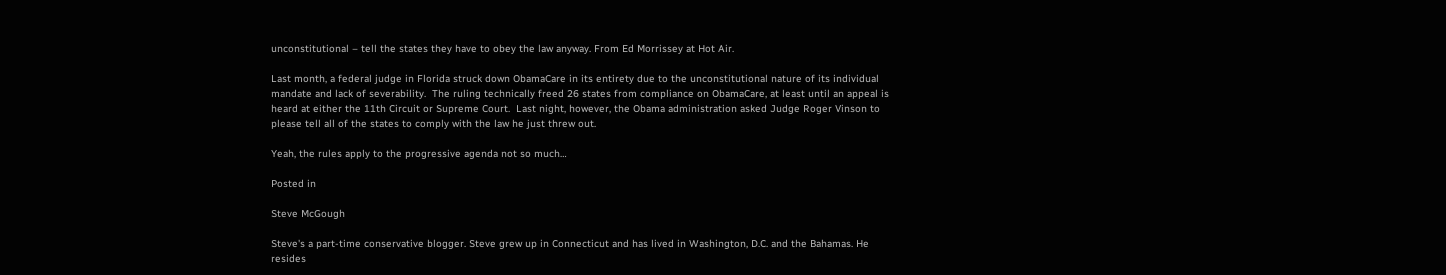unconstitutional – tell the states they have to obey the law anyway. From Ed Morrissey at Hot Air.

Last month, a federal judge in Florida struck down ObamaCare in its entirety due to the unconstitutional nature of its individual mandate and lack of severability.  The ruling technically freed 26 states from compliance on ObamaCare, at least until an appeal is heard at either the 11th Circuit or Supreme Court.  Last night, however, the Obama administration asked Judge Roger Vinson to please tell all of the states to comply with the law he just threw out.

Yeah, the rules apply to the progressive agenda not so much…

Posted in

Steve McGough

Steve's a part-time conservative blogger. Steve grew up in Connecticut and has lived in Washington, D.C. and the Bahamas. He resides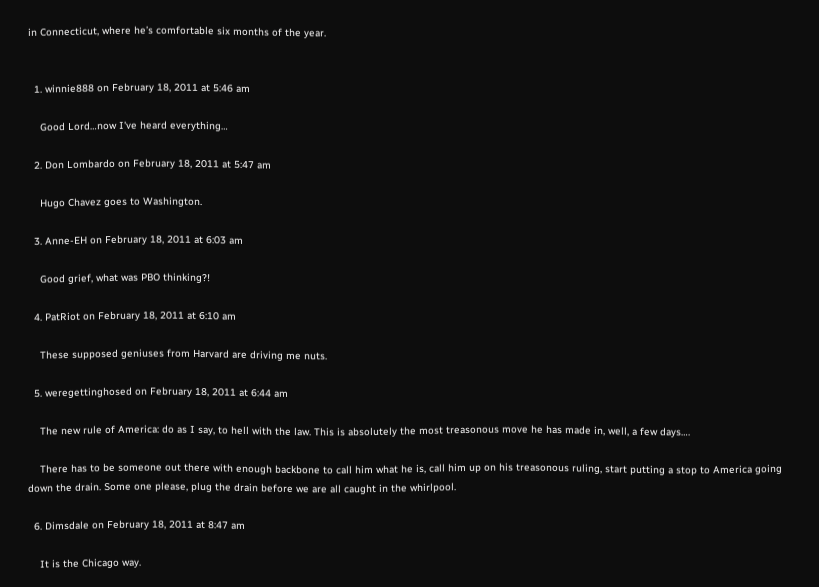in Connecticut, where he’s comfortable six months of the year.


  1. winnie888 on February 18, 2011 at 5:46 am

    Good Lord…now I've heard everything…

  2. Don Lombardo on February 18, 2011 at 5:47 am

    Hugo Chavez goes to Washington.

  3. Anne-EH on February 18, 2011 at 6:03 am

    Good grief, what was PBO thinking?!

  4. PatRiot on February 18, 2011 at 6:10 am

    These supposed geniuses from Harvard are driving me nuts.

  5. weregettinghosed on February 18, 2011 at 6:44 am

    The new rule of America: do as I say, to hell with the law. This is absolutely the most treasonous move he has made in, well, a few days….

    There has to be someone out there with enough backbone to call him what he is, call him up on his treasonous ruling, start putting a stop to America going down the drain. Some one please, plug the drain before we are all caught in the whirlpool.

  6. Dimsdale on February 18, 2011 at 8:47 am

    It is the Chicago way.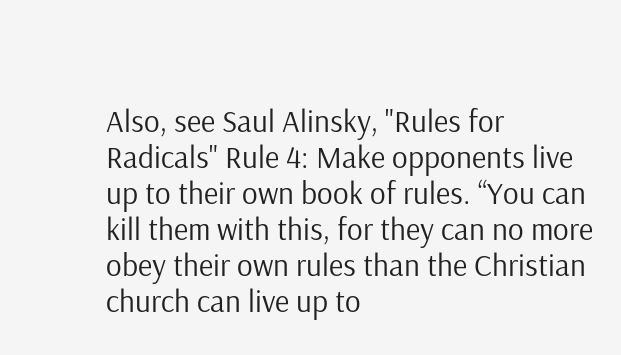Also, see Saul Alinsky, "Rules for Radicals" Rule 4: Make opponents live up to their own book of rules. “You can kill them with this, for they can no more obey their own rules than the Christian church can live up to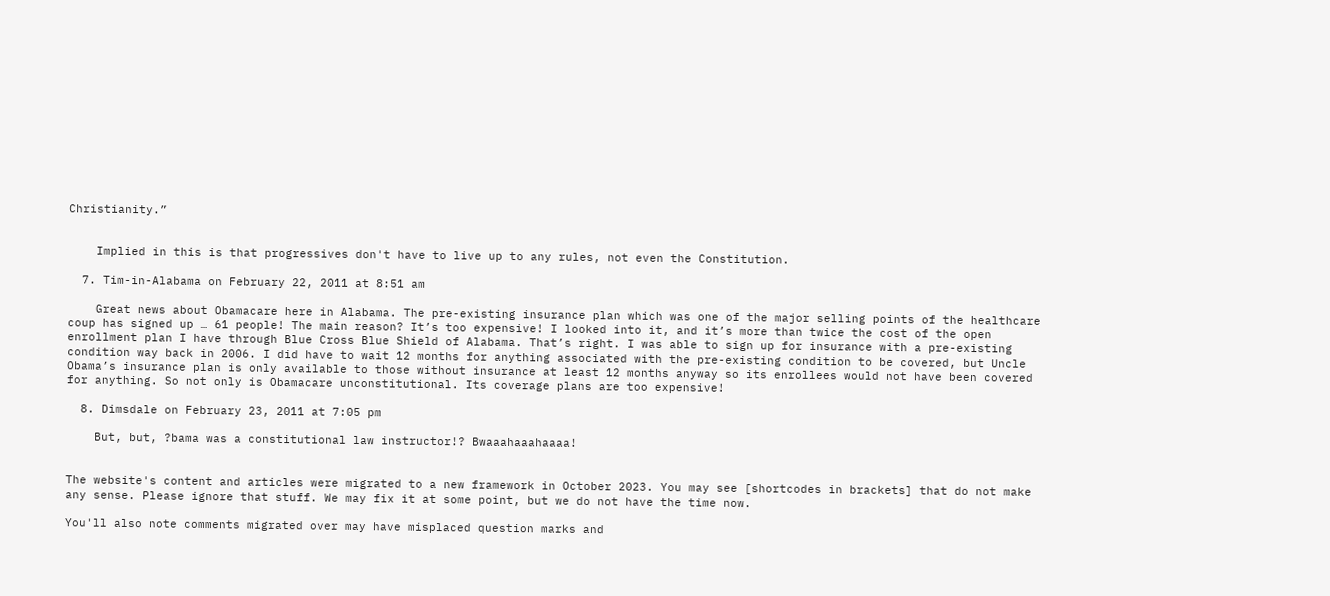Christianity.”


    Implied in this is that progressives don't have to live up to any rules, not even the Constitution.

  7. Tim-in-Alabama on February 22, 2011 at 8:51 am

    Great news about Obamacare here in Alabama. The pre-existing insurance plan which was one of the major selling points of the healthcare coup has signed up … 61 people! The main reason? It’s too expensive! I looked into it, and it’s more than twice the cost of the open enrollment plan I have through Blue Cross Blue Shield of Alabama. That’s right. I was able to sign up for insurance with a pre-existing condition way back in 2006. I did have to wait 12 months for anything associated with the pre-existing condition to be covered, but Uncle Obama’s insurance plan is only available to those without insurance at least 12 months anyway so its enrollees would not have been covered for anything. So not only is Obamacare unconstitutional. Its coverage plans are too expensive!

  8. Dimsdale on February 23, 2011 at 7:05 pm

    But, but, ?bama was a constitutional law instructor!? Bwaaahaaahaaaa!


The website's content and articles were migrated to a new framework in October 2023. You may see [shortcodes in brackets] that do not make any sense. Please ignore that stuff. We may fix it at some point, but we do not have the time now.

You'll also note comments migrated over may have misplaced question marks and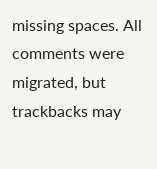missing spaces. All comments were migrated, but trackbacks may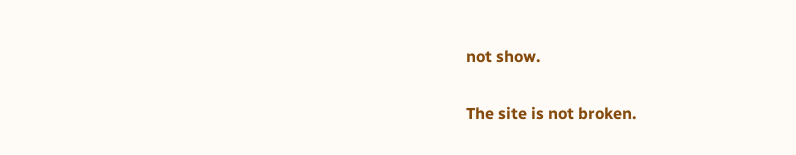not show.

The site is not broken.